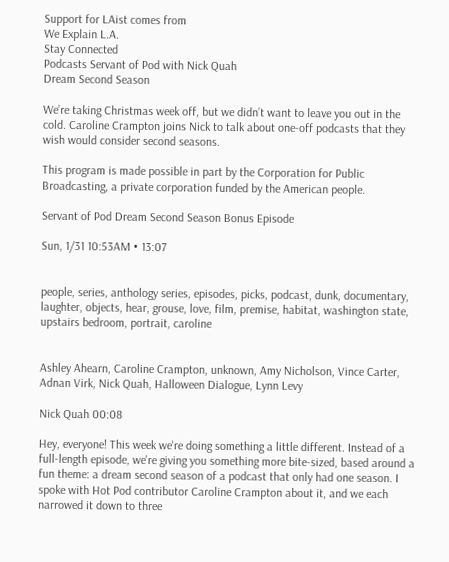Support for LAist comes from
We Explain L.A.
Stay Connected
Podcasts Servant of Pod with Nick Quah
Dream Second Season

We’re taking Christmas week off, but we didn’t want to leave you out in the cold. Caroline Crampton joins Nick to talk about one-off podcasts that they wish would consider second seasons.

This program is made possible in part by the Corporation for Public Broadcasting, a private corporation funded by the American people.

Servant of Pod Dream Second Season Bonus Episode

Sun, 1/31 10:53AM • 13:07


people, series, anthology series, episodes, picks, podcast, dunk, documentary, laughter, objects, hear, grouse, love, film, premise, habitat, washington state, upstairs bedroom, portrait, caroline


Ashley Ahearn, Caroline Crampton, unknown, Amy Nicholson, Vince Carter, Adnan Virk, Nick Quah, Halloween Dialogue, Lynn Levy

Nick Quah 00:08

Hey, everyone! This week we're doing something a little different. Instead of a full-length episode, we're giving you something more bite-sized, based around a fun theme: a dream second season of a podcast that only had one season. I spoke with Hot Pod contributor Caroline Crampton about it, and we each narrowed it down to three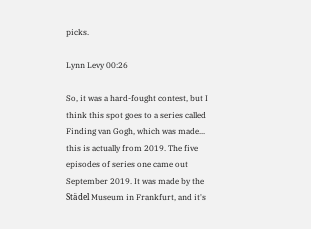picks.

Lynn Levy 00:26

So, it was a hard-fought contest, but I think this spot goes to a series called Finding van Gogh, which was made... this is actually from 2019. The five episodes of series one came out September 2019. It was made by the Städel Museum in Frankfurt, and it's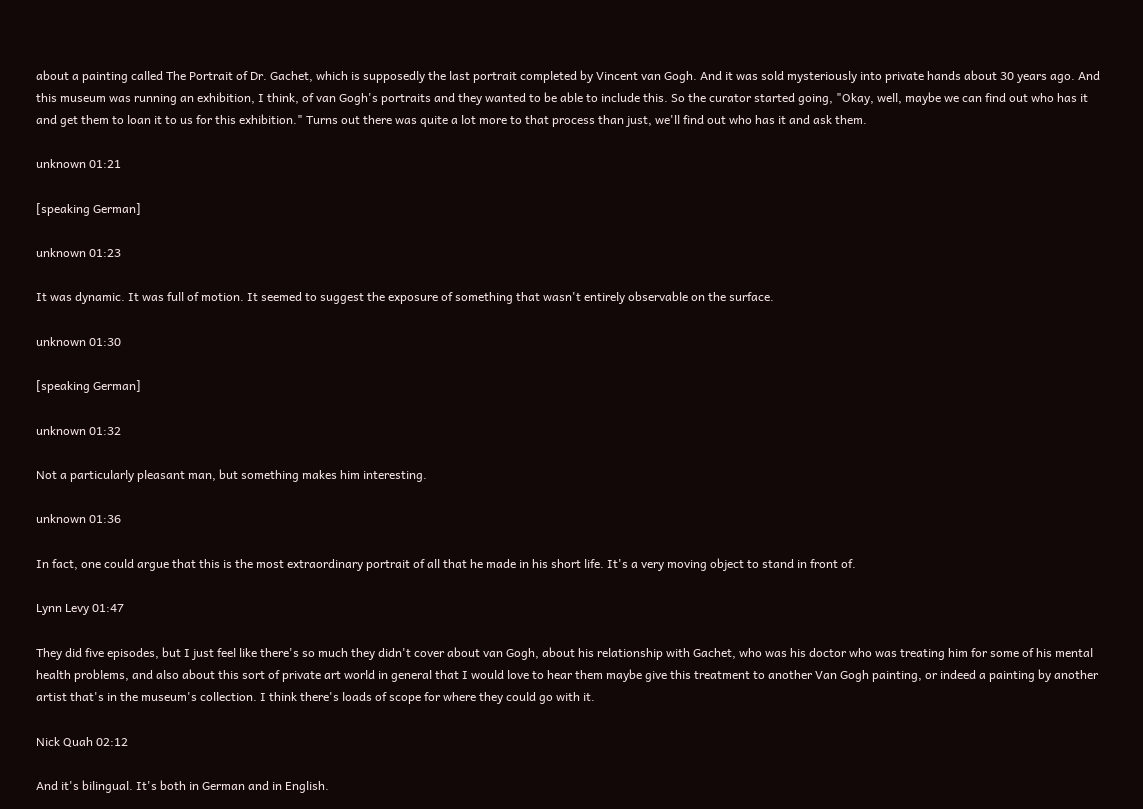about a painting called The Portrait of Dr. Gachet, which is supposedly the last portrait completed by Vincent van Gogh. And it was sold mysteriously into private hands about 30 years ago. And this museum was running an exhibition, I think, of van Gogh's portraits and they wanted to be able to include this. So the curator started going, "Okay, well, maybe we can find out who has it and get them to loan it to us for this exhibition." Turns out there was quite a lot more to that process than just, we'll find out who has it and ask them.

unknown 01:21

[speaking German]

unknown 01:23

It was dynamic. It was full of motion. It seemed to suggest the exposure of something that wasn't entirely observable on the surface.

unknown 01:30

[speaking German]

unknown 01:32

Not a particularly pleasant man, but something makes him interesting.

unknown 01:36

In fact, one could argue that this is the most extraordinary portrait of all that he made in his short life. It's a very moving object to stand in front of.

Lynn Levy 01:47

They did five episodes, but I just feel like there's so much they didn't cover about van Gogh, about his relationship with Gachet, who was his doctor who was treating him for some of his mental health problems, and also about this sort of private art world in general that I would love to hear them maybe give this treatment to another Van Gogh painting, or indeed a painting by another artist that's in the museum's collection. I think there's loads of scope for where they could go with it.

Nick Quah 02:12

And it's bilingual. It's both in German and in English.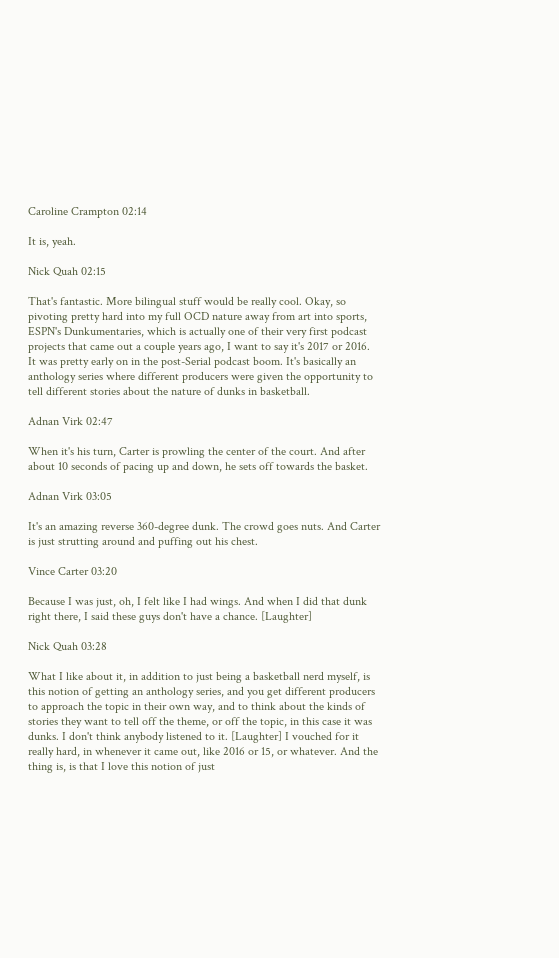Caroline Crampton 02:14

It is, yeah.

Nick Quah 02:15

That's fantastic. More bilingual stuff would be really cool. Okay, so pivoting pretty hard into my full OCD nature away from art into sports, ESPN's Dunkumentaries, which is actually one of their very first podcast projects that came out a couple years ago, I want to say it's 2017 or 2016. It was pretty early on in the post-Serial podcast boom. It's basically an anthology series where different producers were given the opportunity to tell different stories about the nature of dunks in basketball.

Adnan Virk 02:47

When it's his turn, Carter is prowling the center of the court. And after about 10 seconds of pacing up and down, he sets off towards the basket.

Adnan Virk 03:05

It's an amazing reverse 360-degree dunk. The crowd goes nuts. And Carter is just strutting around and puffing out his chest.

Vince Carter 03:20

Because I was just, oh, I felt like I had wings. And when I did that dunk right there, I said these guys don't have a chance. [Laughter]

Nick Quah 03:28

What I like about it, in addition to just being a basketball nerd myself, is this notion of getting an anthology series, and you get different producers to approach the topic in their own way, and to think about the kinds of stories they want to tell off the theme, or off the topic, in this case it was dunks. I don't think anybody listened to it. [Laughter] I vouched for it really hard, in whenever it came out, like 2016 or 15, or whatever. And the thing is, is that I love this notion of just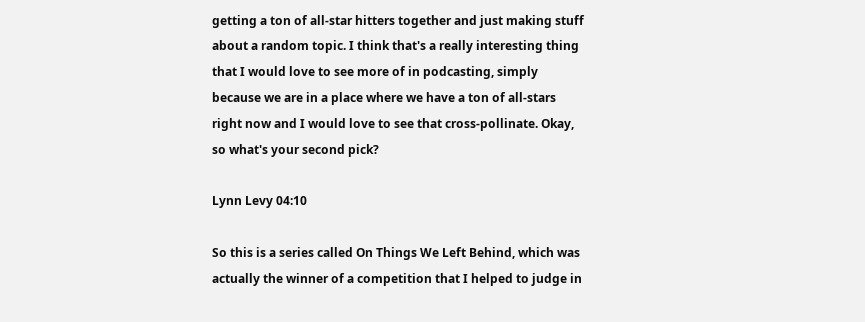getting a ton of all-star hitters together and just making stuff about a random topic. I think that's a really interesting thing that I would love to see more of in podcasting, simply because we are in a place where we have a ton of all-stars right now and I would love to see that cross-pollinate. Okay, so what's your second pick?

Lynn Levy 04:10

So this is a series called On Things We Left Behind, which was actually the winner of a competition that I helped to judge in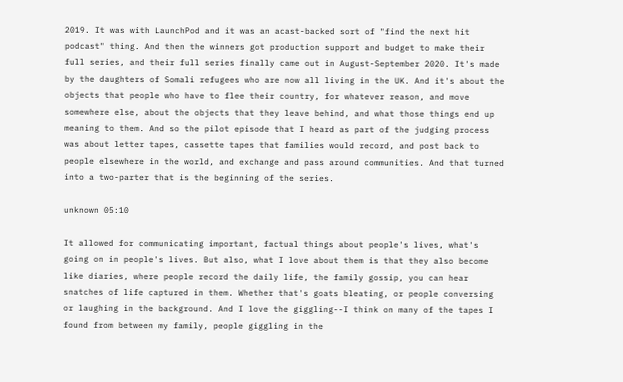2019. It was with LaunchPod and it was an acast-backed sort of "find the next hit podcast" thing. And then the winners got production support and budget to make their full series, and their full series finally came out in August-September 2020. It's made by the daughters of Somali refugees who are now all living in the UK. And it's about the objects that people who have to flee their country, for whatever reason, and move somewhere else, about the objects that they leave behind, and what those things end up meaning to them. And so the pilot episode that I heard as part of the judging process was about letter tapes, cassette tapes that families would record, and post back to people elsewhere in the world, and exchange and pass around communities. And that turned into a two-parter that is the beginning of the series.

unknown 05:10

It allowed for communicating important, factual things about people's lives, what's going on in people's lives. But also, what I love about them is that they also become like diaries, where people record the daily life, the family gossip, you can hear snatches of life captured in them. Whether that's goats bleating, or people conversing or laughing in the background. And I love the giggling--I think on many of the tapes I found from between my family, people giggling in the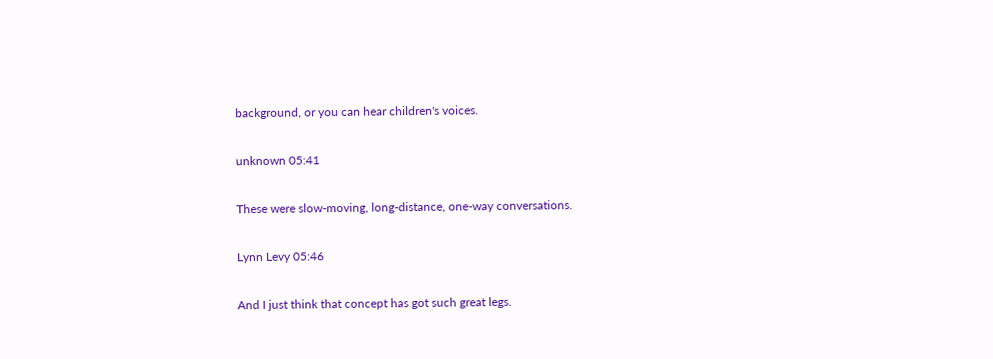background, or you can hear children's voices.

unknown 05:41

These were slow-moving, long-distance, one-way conversations.

Lynn Levy 05:46

And I just think that concept has got such great legs.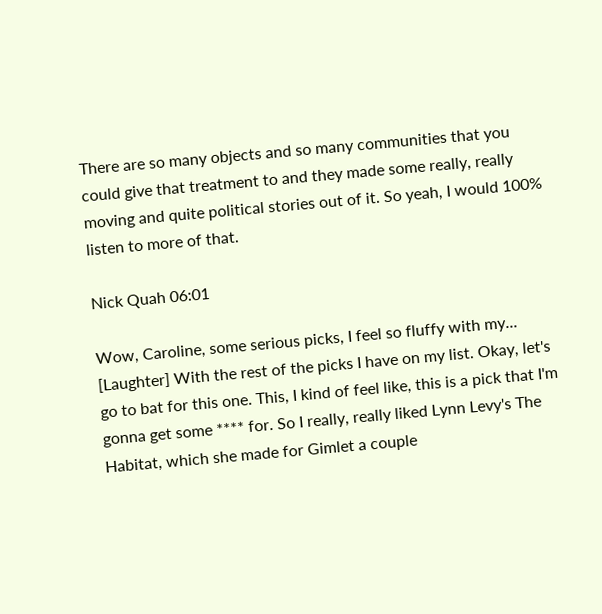There are so many objects and so many communities that you could give that treatment to and they made some really, really moving and quite political stories out of it. So yeah, I would 100% listen to more of that.

Nick Quah 06:01

Wow, Caroline, some serious picks, I feel so fluffy with my... [Laughter] With the rest of the picks I have on my list. Okay, let's go to bat for this one. This, I kind of feel like, this is a pick that I'm gonna get some **** for. So I really, really liked Lynn Levy's The Habitat, which she made for Gimlet a couple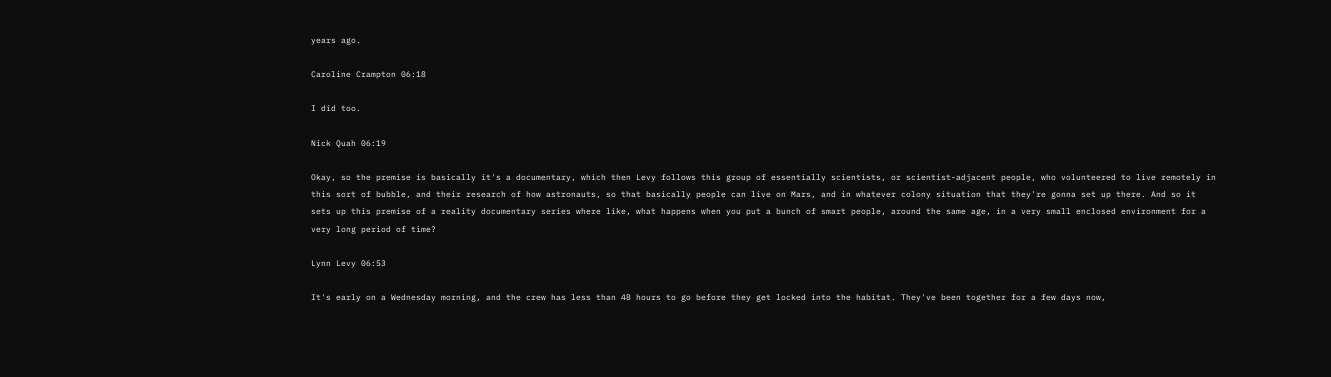years ago.

Caroline Crampton 06:18

I did too.

Nick Quah 06:19

Okay, so the premise is basically it's a documentary, which then Levy follows this group of essentially scientists, or scientist-adjacent people, who volunteered to live remotely in this sort of bubble, and their research of how astronauts, so that basically people can live on Mars, and in whatever colony situation that they're gonna set up there. And so it sets up this premise of a reality documentary series where like, what happens when you put a bunch of smart people, around the same age, in a very small enclosed environment for a very long period of time?

Lynn Levy 06:53

It's early on a Wednesday morning, and the crew has less than 48 hours to go before they get locked into the habitat. They've been together for a few days now,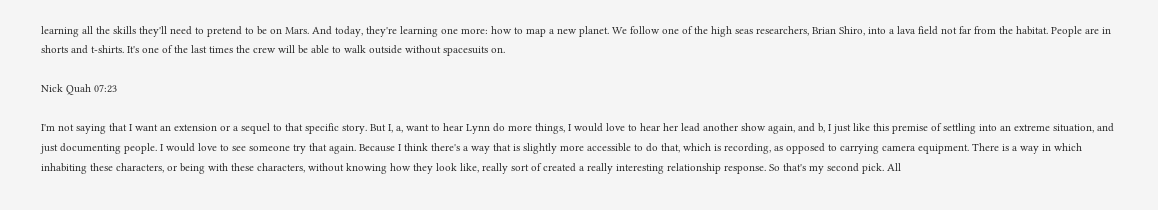learning all the skills they'll need to pretend to be on Mars. And today, they're learning one more: how to map a new planet. We follow one of the high seas researchers, Brian Shiro, into a lava field not far from the habitat. People are in shorts and t-shirts. It's one of the last times the crew will be able to walk outside without spacesuits on.

Nick Quah 07:23

I'm not saying that I want an extension or a sequel to that specific story. But I, a, want to hear Lynn do more things, I would love to hear her lead another show again, and b, I just like this premise of settling into an extreme situation, and just documenting people. I would love to see someone try that again. Because I think there's a way that is slightly more accessible to do that, which is recording, as opposed to carrying camera equipment. There is a way in which inhabiting these characters, or being with these characters, without knowing how they look like, really sort of created a really interesting relationship response. So that's my second pick. All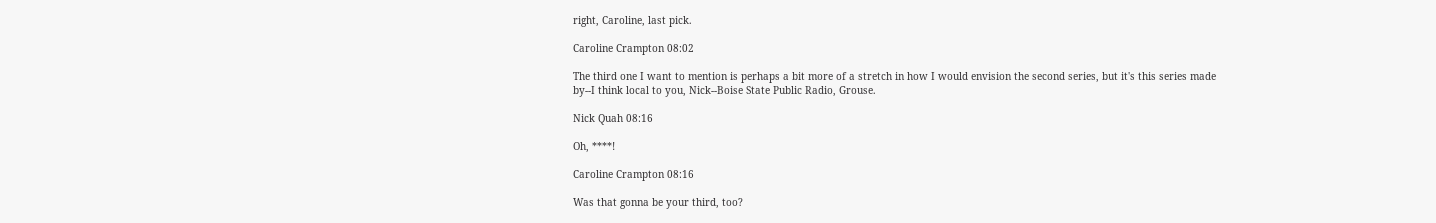right, Caroline, last pick.

Caroline Crampton 08:02

The third one I want to mention is perhaps a bit more of a stretch in how I would envision the second series, but it's this series made by--I think local to you, Nick--Boise State Public Radio, Grouse.

Nick Quah 08:16

Oh, ****!

Caroline Crampton 08:16

Was that gonna be your third, too?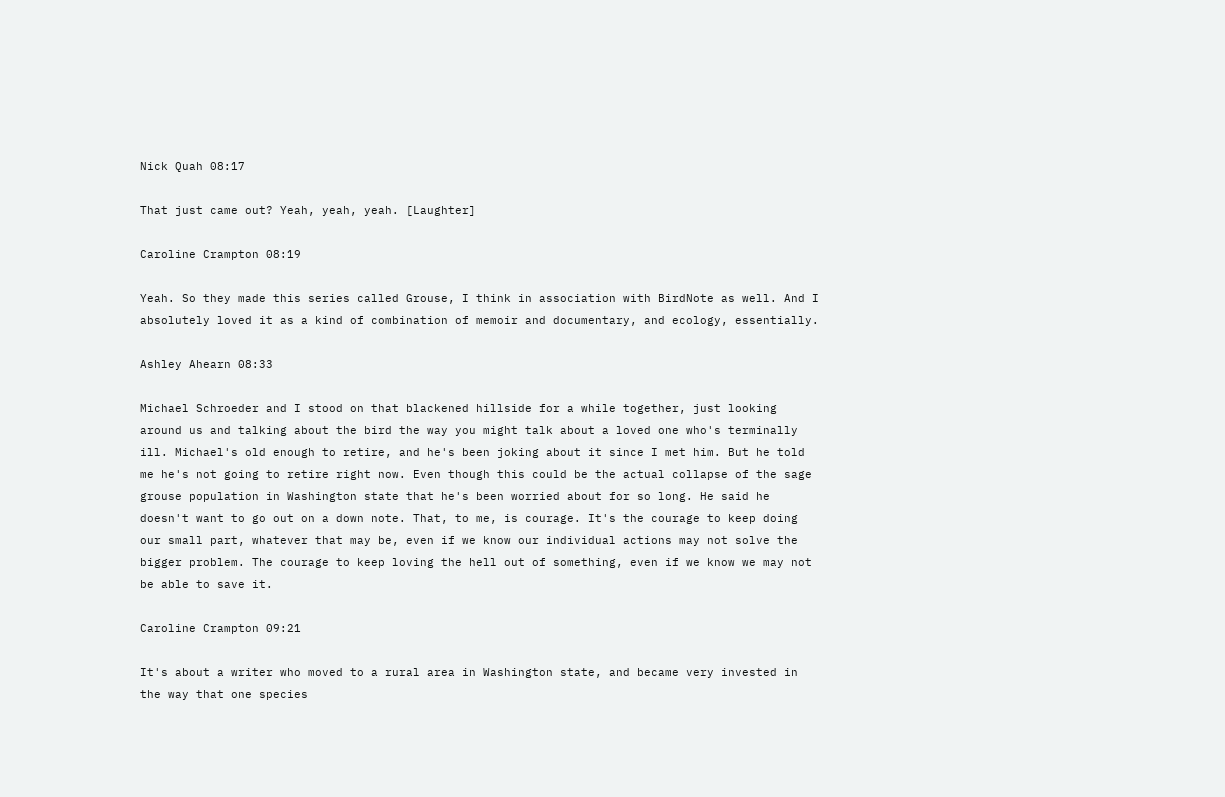Nick Quah 08:17

That just came out? Yeah, yeah, yeah. [Laughter]

Caroline Crampton 08:19

Yeah. So they made this series called Grouse, I think in association with BirdNote as well. And I absolutely loved it as a kind of combination of memoir and documentary, and ecology, essentially.

Ashley Ahearn 08:33

Michael Schroeder and I stood on that blackened hillside for a while together, just looking around us and talking about the bird the way you might talk about a loved one who's terminally ill. Michael's old enough to retire, and he's been joking about it since I met him. But he told me he's not going to retire right now. Even though this could be the actual collapse of the sage grouse population in Washington state that he's been worried about for so long. He said he doesn't want to go out on a down note. That, to me, is courage. It's the courage to keep doing our small part, whatever that may be, even if we know our individual actions may not solve the bigger problem. The courage to keep loving the hell out of something, even if we know we may not be able to save it.

Caroline Crampton 09:21

It's about a writer who moved to a rural area in Washington state, and became very invested in the way that one species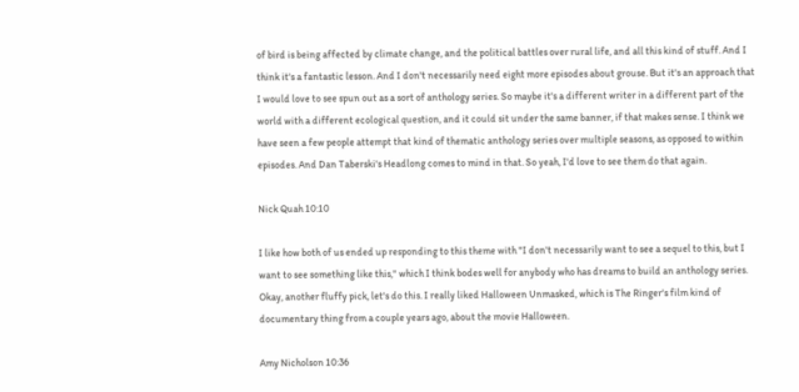of bird is being affected by climate change, and the political battles over rural life, and all this kind of stuff. And I think it's a fantastic lesson. And I don't necessarily need eight more episodes about grouse. But it's an approach that I would love to see spun out as a sort of anthology series. So maybe it's a different writer in a different part of the world with a different ecological question, and it could sit under the same banner, if that makes sense. I think we have seen a few people attempt that kind of thematic anthology series over multiple seasons, as opposed to within episodes. And Dan Taberski's Headlong comes to mind in that. So yeah, I'd love to see them do that again.

Nick Quah 10:10

I like how both of us ended up responding to this theme with "I don't necessarily want to see a sequel to this, but I want to see something like this," which I think bodes well for anybody who has dreams to build an anthology series. Okay, another fluffy pick, let's do this. I really liked Halloween Unmasked, which is The Ringer's film kind of documentary thing from a couple years ago, about the movie Halloween.

Amy Nicholson 10:36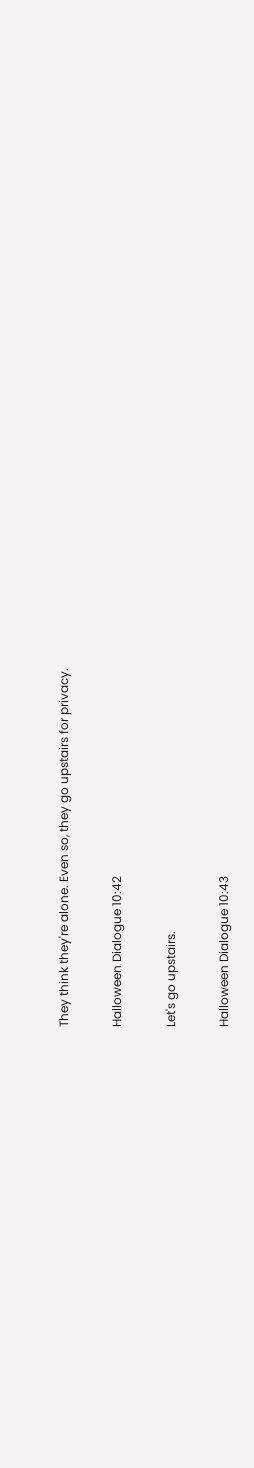They think they're alone. Even so, they go upstairs for privacy.

Halloween Dialogue 10:42

Let's go upstairs.

Halloween Dialogue 10:43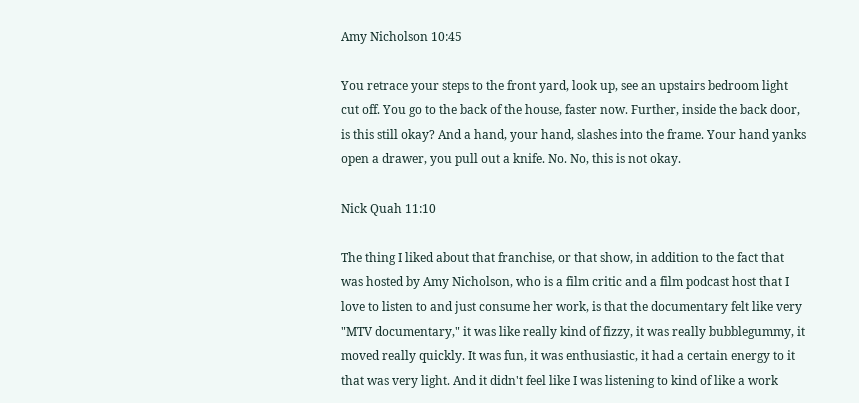Amy Nicholson 10:45

You retrace your steps to the front yard, look up, see an upstairs bedroom light cut off. You go to the back of the house, faster now. Further, inside the back door, is this still okay? And a hand, your hand, slashes into the frame. Your hand yanks open a drawer, you pull out a knife. No. No, this is not okay.

Nick Quah 11:10

The thing I liked about that franchise, or that show, in addition to the fact that was hosted by Amy Nicholson, who is a film critic and a film podcast host that I love to listen to and just consume her work, is that the documentary felt like very "MTV documentary," it was like really kind of fizzy, it was really bubblegummy, it moved really quickly. It was fun, it was enthusiastic, it had a certain energy to it that was very light. And it didn't feel like I was listening to kind of like a work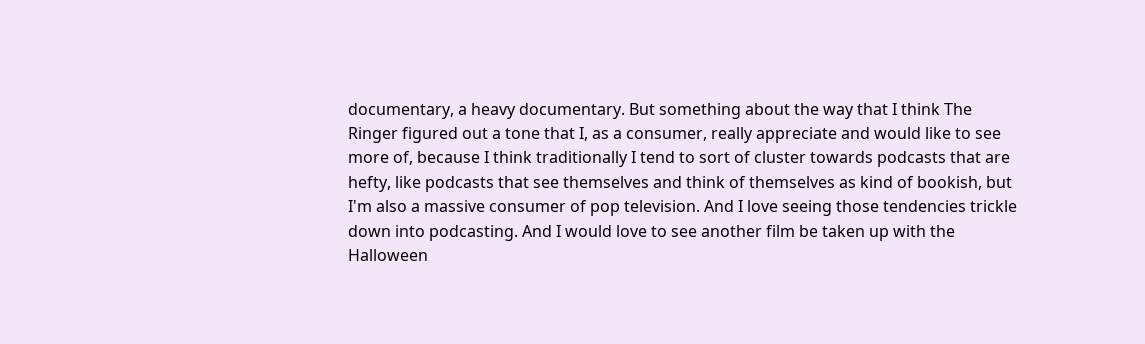documentary, a heavy documentary. But something about the way that I think The Ringer figured out a tone that I, as a consumer, really appreciate and would like to see more of, because I think traditionally I tend to sort of cluster towards podcasts that are hefty, like podcasts that see themselves and think of themselves as kind of bookish, but I'm also a massive consumer of pop television. And I love seeing those tendencies trickle down into podcasting. And I would love to see another film be taken up with the Halloween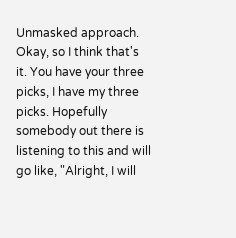Unmasked approach. Okay, so I think that's it. You have your three picks, I have my three picks. Hopefully somebody out there is listening to this and will go like, "Alright, I will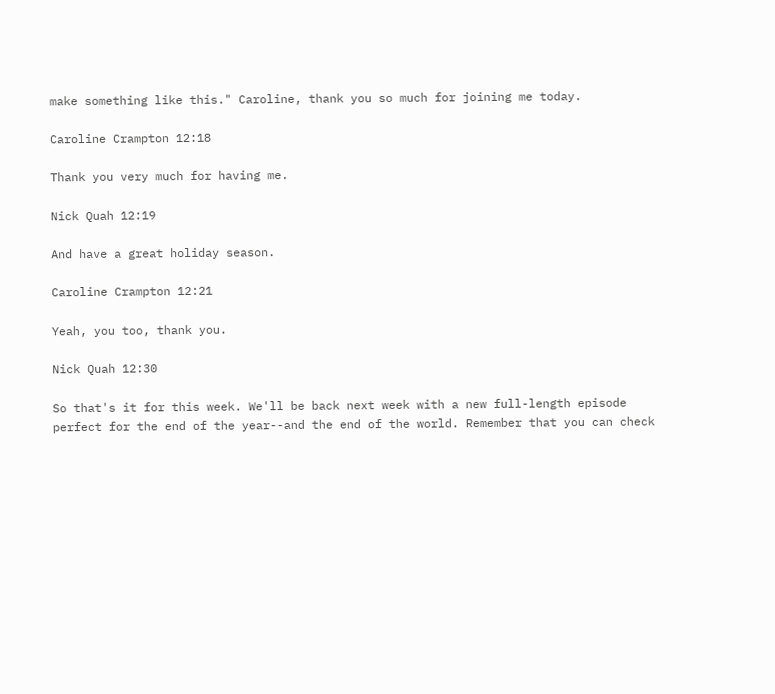make something like this." Caroline, thank you so much for joining me today.

Caroline Crampton 12:18

Thank you very much for having me.

Nick Quah 12:19

And have a great holiday season.

Caroline Crampton 12:21

Yeah, you too, thank you.

Nick Quah 12:30

So that's it for this week. We'll be back next week with a new full-length episode perfect for the end of the year--and the end of the world. Remember that you can check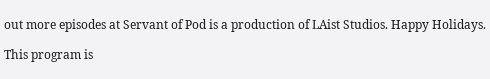out more episodes at Servant of Pod is a production of LAist Studios. Happy Holidays.

This program is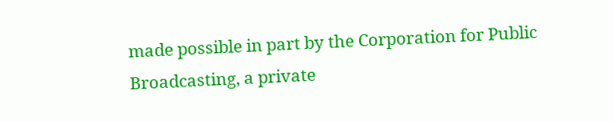made possible in part by the Corporation for Public Broadcasting, a private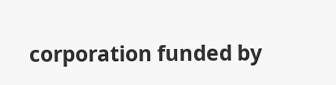corporation funded by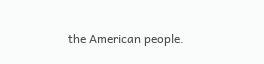the American people.